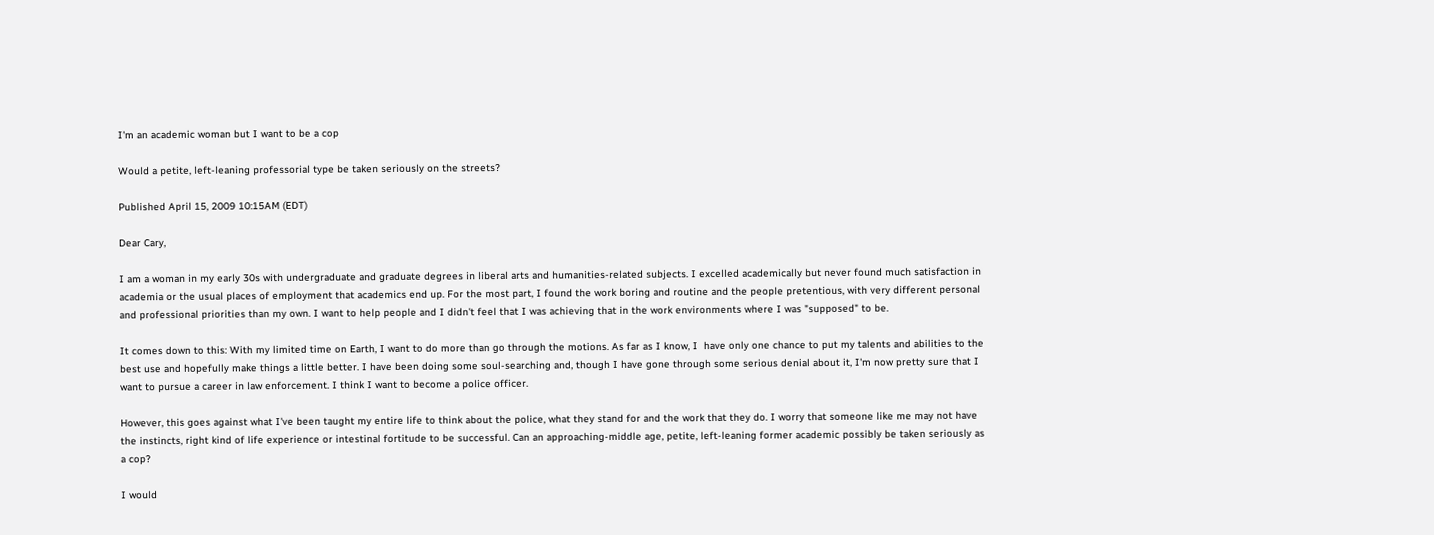I'm an academic woman but I want to be a cop

Would a petite, left-leaning professorial type be taken seriously on the streets?

Published April 15, 2009 10:15AM (EDT)

Dear Cary,

I am a woman in my early 30s with undergraduate and graduate degrees in liberal arts and humanities-related subjects. I excelled academically but never found much satisfaction in academia or the usual places of employment that academics end up. For the most part, I found the work boring and routine and the people pretentious, with very different personal and professional priorities than my own. I want to help people and I didn't feel that I was achieving that in the work environments where I was "supposed" to be.

It comes down to this: With my limited time on Earth, I want to do more than go through the motions. As far as I know, I  have only one chance to put my talents and abilities to the best use and hopefully make things a little better. I have been doing some soul-searching and, though I have gone through some serious denial about it, I'm now pretty sure that I want to pursue a career in law enforcement. I think I want to become a police officer.

However, this goes against what I've been taught my entire life to think about the police, what they stand for and the work that they do. I worry that someone like me may not have the instincts, right kind of life experience or intestinal fortitude to be successful. Can an approaching-middle age, petite, left-leaning former academic possibly be taken seriously as a cop?

I would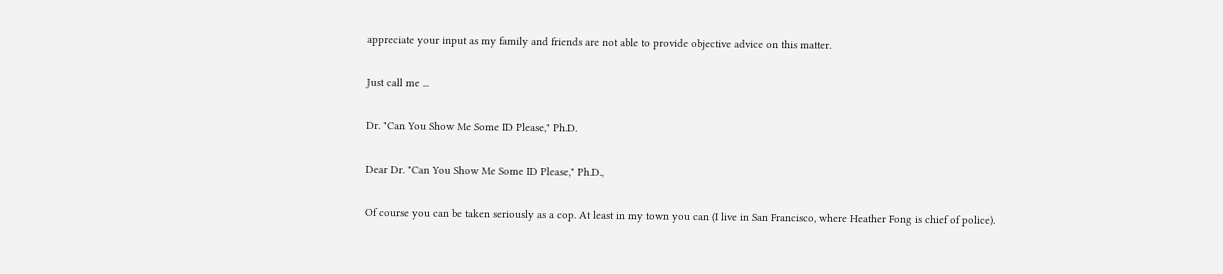appreciate your input as my family and friends are not able to provide objective advice on this matter.

Just call me ...

Dr. "Can You Show Me Some ID Please," Ph.D.

Dear Dr. "Can You Show Me Some ID Please," Ph.D.,

Of course you can be taken seriously as a cop. At least in my town you can (I live in San Francisco, where Heather Fong is chief of police).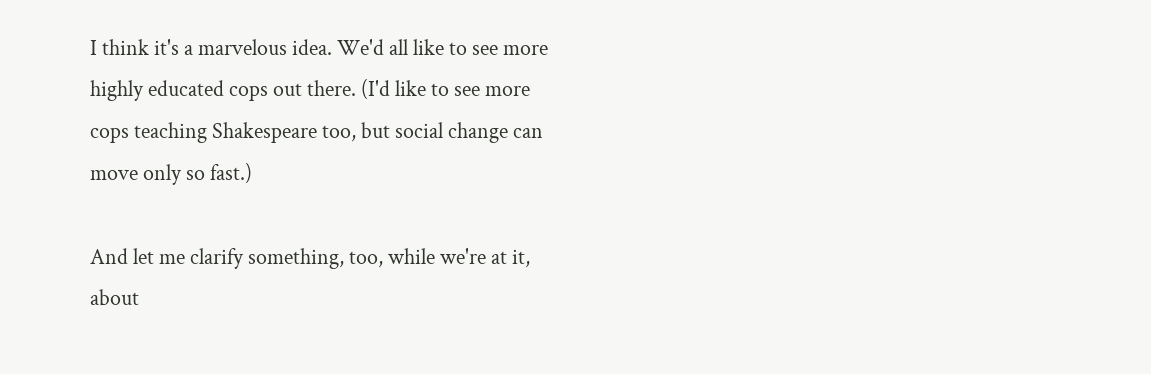I think it's a marvelous idea. We'd all like to see more highly educated cops out there. (I'd like to see more cops teaching Shakespeare too, but social change can move only so fast.)

And let me clarify something, too, while we're at it, about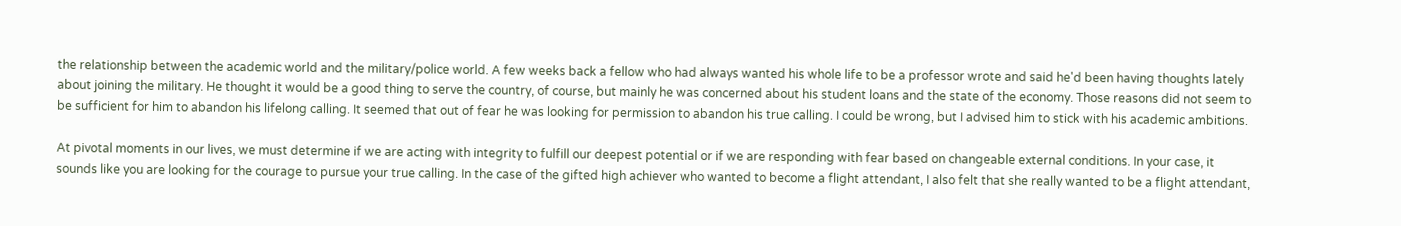the relationship between the academic world and the military/police world. A few weeks back a fellow who had always wanted his whole life to be a professor wrote and said he'd been having thoughts lately about joining the military. He thought it would be a good thing to serve the country, of course, but mainly he was concerned about his student loans and the state of the economy. Those reasons did not seem to be sufficient for him to abandon his lifelong calling. It seemed that out of fear he was looking for permission to abandon his true calling. I could be wrong, but I advised him to stick with his academic ambitions.

At pivotal moments in our lives, we must determine if we are acting with integrity to fulfill our deepest potential or if we are responding with fear based on changeable external conditions. In your case, it sounds like you are looking for the courage to pursue your true calling. In the case of the gifted high achiever who wanted to become a flight attendant, I also felt that she really wanted to be a flight attendant,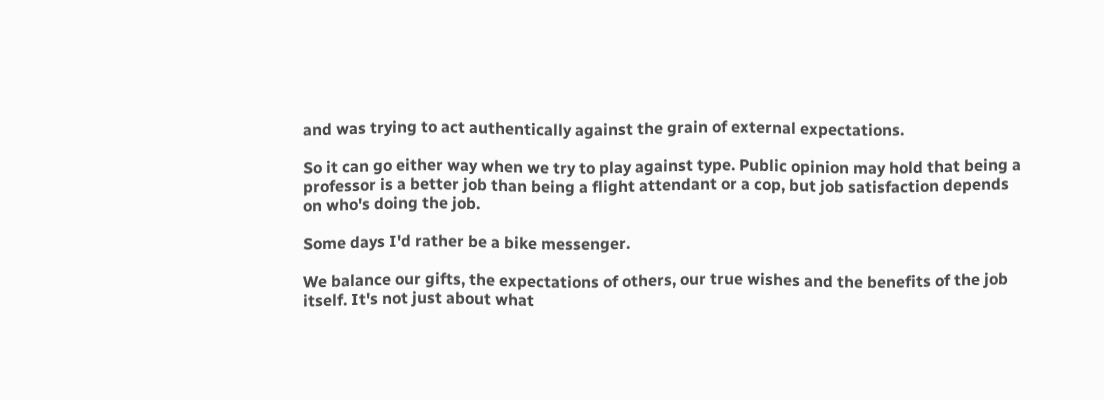and was trying to act authentically against the grain of external expectations.

So it can go either way when we try to play against type. Public opinion may hold that being a professor is a better job than being a flight attendant or a cop, but job satisfaction depends on who's doing the job.

Some days I'd rather be a bike messenger.

We balance our gifts, the expectations of others, our true wishes and the benefits of the job itself. It's not just about what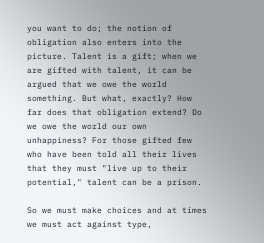you want to do; the notion of obligation also enters into the picture. Talent is a gift; when we are gifted with talent, it can be argued that we owe the world something. But what, exactly? How far does that obligation extend? Do we owe the world our own unhappiness? For those gifted few who have been told all their lives that they must "live up to their potential," talent can be a prison.

So we must make choices and at times we must act against type,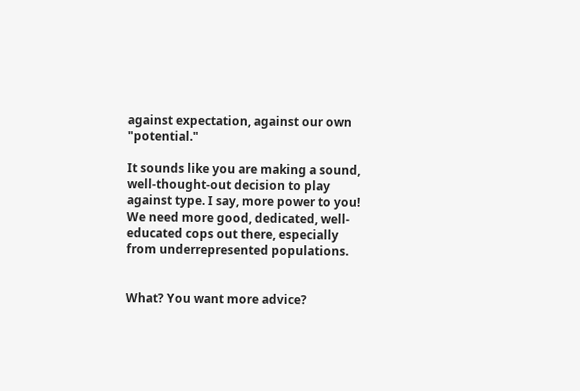against expectation, against our own "potential."

It sounds like you are making a sound, well-thought-out decision to play against type. I say, more power to you! We need more good, dedicated, well-educated cops out there, especially from underrepresented populations.


What? You want more advice?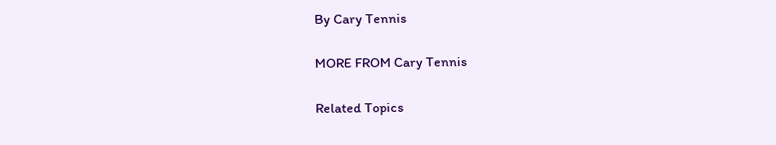By Cary Tennis

MORE FROM Cary Tennis

Related Topics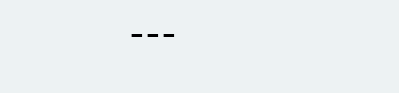---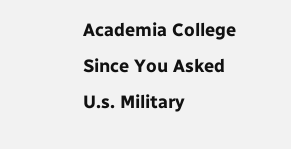Academia College Since You Asked U.s. Military